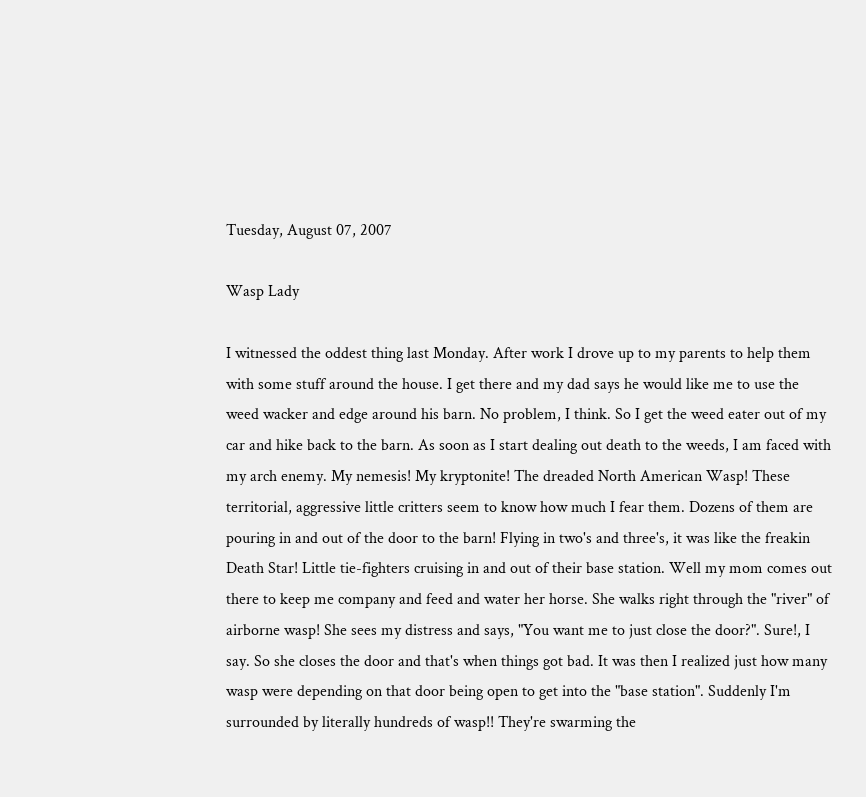Tuesday, August 07, 2007

Wasp Lady

I witnessed the oddest thing last Monday. After work I drove up to my parents to help them with some stuff around the house. I get there and my dad says he would like me to use the weed wacker and edge around his barn. No problem, I think. So I get the weed eater out of my car and hike back to the barn. As soon as I start dealing out death to the weeds, I am faced with my arch enemy. My nemesis! My kryptonite! The dreaded North American Wasp! These territorial, aggressive little critters seem to know how much I fear them. Dozens of them are pouring in and out of the door to the barn! Flying in two's and three's, it was like the freakin Death Star! Little tie-fighters cruising in and out of their base station. Well my mom comes out there to keep me company and feed and water her horse. She walks right through the "river" of airborne wasp! She sees my distress and says, "You want me to just close the door?". Sure!, I say. So she closes the door and that's when things got bad. It was then I realized just how many wasp were depending on that door being open to get into the "base station". Suddenly I'm surrounded by literally hundreds of wasp!! They're swarming the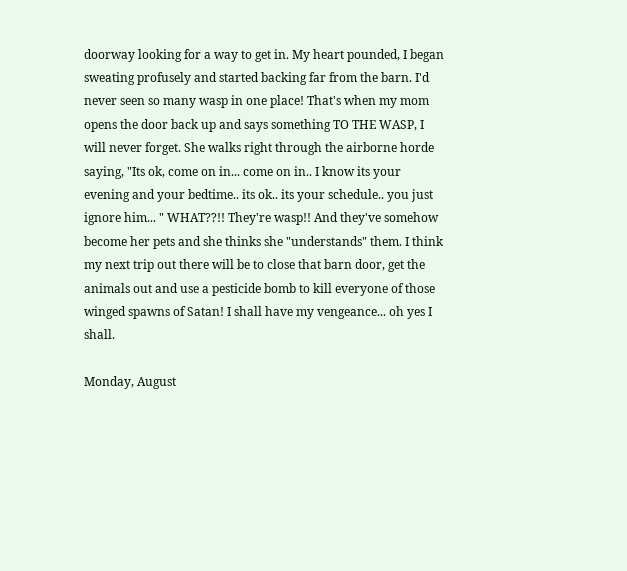doorway looking for a way to get in. My heart pounded, I began sweating profusely and started backing far from the barn. I'd never seen so many wasp in one place! That's when my mom opens the door back up and says something TO THE WASP, I will never forget. She walks right through the airborne horde saying, "Its ok, come on in... come on in.. I know its your evening and your bedtime.. its ok.. its your schedule.. you just ignore him... " WHAT??!! They're wasp!! And they've somehow become her pets and she thinks she "understands" them. I think my next trip out there will be to close that barn door, get the animals out and use a pesticide bomb to kill everyone of those winged spawns of Satan! I shall have my vengeance... oh yes I shall.

Monday, August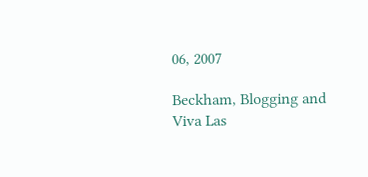06, 2007

Beckham, Blogging and Viva Las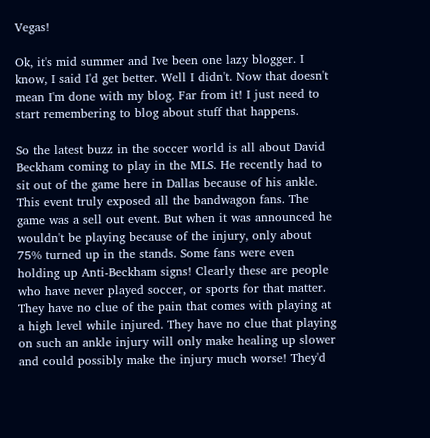Vegas!

Ok, it's mid summer and Ive been one lazy blogger. I know, I said I'd get better. Well I didn't. Now that doesn't mean I'm done with my blog. Far from it! I just need to start remembering to blog about stuff that happens.

So the latest buzz in the soccer world is all about David Beckham coming to play in the MLS. He recently had to sit out of the game here in Dallas because of his ankle. This event truly exposed all the bandwagon fans. The game was a sell out event. But when it was announced he wouldn't be playing because of the injury, only about 75% turned up in the stands. Some fans were even holding up Anti-Beckham signs! Clearly these are people who have never played soccer, or sports for that matter. They have no clue of the pain that comes with playing at a high level while injured. They have no clue that playing on such an ankle injury will only make healing up slower and could possibly make the injury much worse! They'd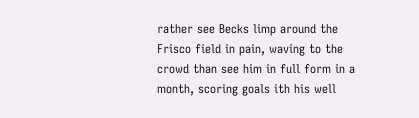rather see Becks limp around the Frisco field in pain, waving to the crowd than see him in full form in a month, scoring goals ith his well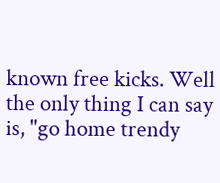known free kicks. Well the only thing I can say is, "go home trendy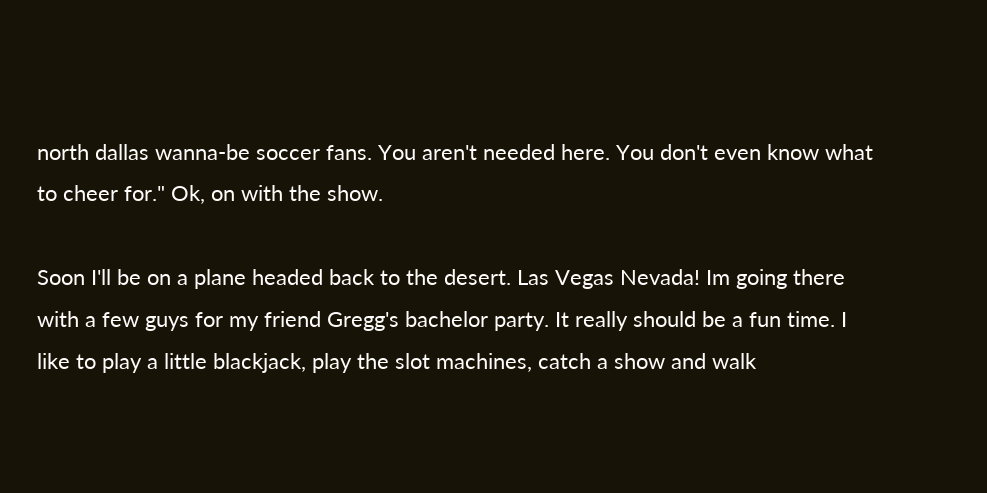north dallas wanna-be soccer fans. You aren't needed here. You don't even know what to cheer for." Ok, on with the show.

Soon I'll be on a plane headed back to the desert. Las Vegas Nevada! Im going there with a few guys for my friend Gregg's bachelor party. It really should be a fun time. I like to play a little blackjack, play the slot machines, catch a show and walk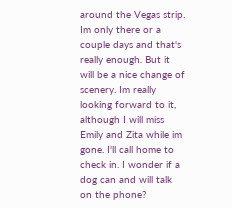around the Vegas strip. Im only there or a couple days and that's really enough. But it will be a nice change of scenery. Im really looking forward to it, although I will miss Emily and Zita while im gone. I'll call home to check in. I wonder if a dog can and will talk on the phone?